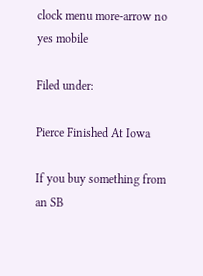clock menu more-arrow no yes mobile

Filed under:

Pierce Finished At Iowa

If you buy something from an SB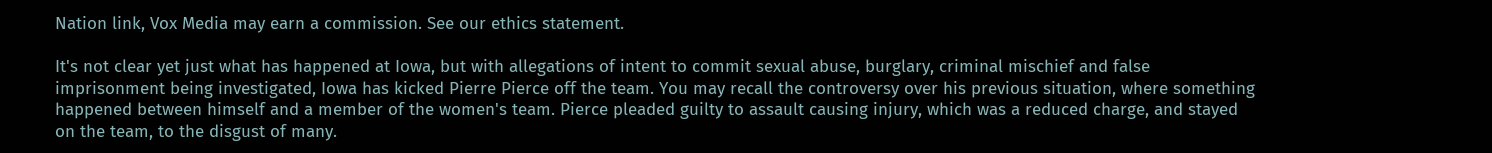Nation link, Vox Media may earn a commission. See our ethics statement.

It's not clear yet just what has happened at Iowa, but with allegations of intent to commit sexual abuse, burglary, criminal mischief and false imprisonment being investigated, Iowa has kicked Pierre Pierce off the team. You may recall the controversy over his previous situation, where something happened between himself and a member of the women's team. Pierce pleaded guilty to assault causing injury, which was a reduced charge, and stayed on the team, to the disgust of many.